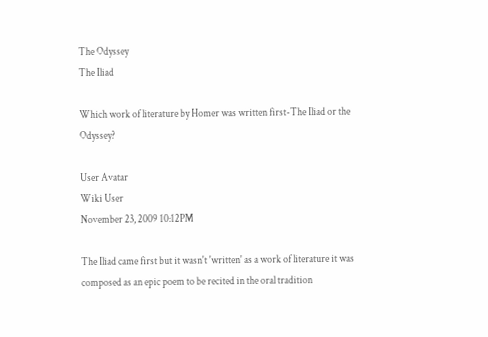The Odyssey
The Iliad

Which work of literature by Homer was written first-The Iliad or the Odyssey?

User Avatar
Wiki User
November 23, 2009 10:12PM

The Iliad came first but it wasn't 'written' as a work of literature it was composed as an epic poem to be recited in the oral tradition